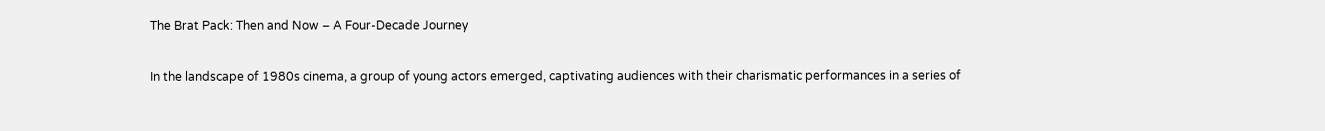The Brat Pack: Then and Now – A Four-Decade Journey

In the landscape of 1980s cinema, a group of young actors emerged, captivating audiences with their charismatic performances in a series of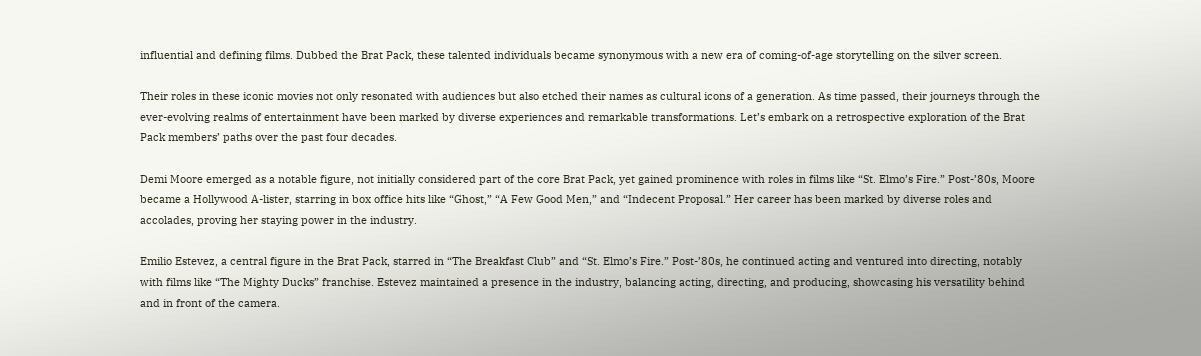influential and defining films. Dubbed the Brat Pack, these talented individuals became synonymous with a new era of coming-of-age storytelling on the silver screen.

Their roles in these iconic movies not only resonated with audiences but also etched their names as cultural icons of a generation. As time passed, their journeys through the ever-evolving realms of entertainment have been marked by diverse experiences and remarkable transformations. Let’s embark on a retrospective exploration of the Brat Pack members’ paths over the past four decades.

Demi Moore emerged as a notable figure, not initially considered part of the core Brat Pack, yet gained prominence with roles in films like “St. Elmo’s Fire.” Post-’80s, Moore became a Hollywood A-lister, starring in box office hits like “Ghost,” “A Few Good Men,” and “Indecent Proposal.” Her career has been marked by diverse roles and accolades, proving her staying power in the industry.

Emilio Estevez, a central figure in the Brat Pack, starred in “The Breakfast Club” and “St. Elmo’s Fire.” Post-’80s, he continued acting and ventured into directing, notably with films like “The Mighty Ducks” franchise. Estevez maintained a presence in the industry, balancing acting, directing, and producing, showcasing his versatility behind and in front of the camera.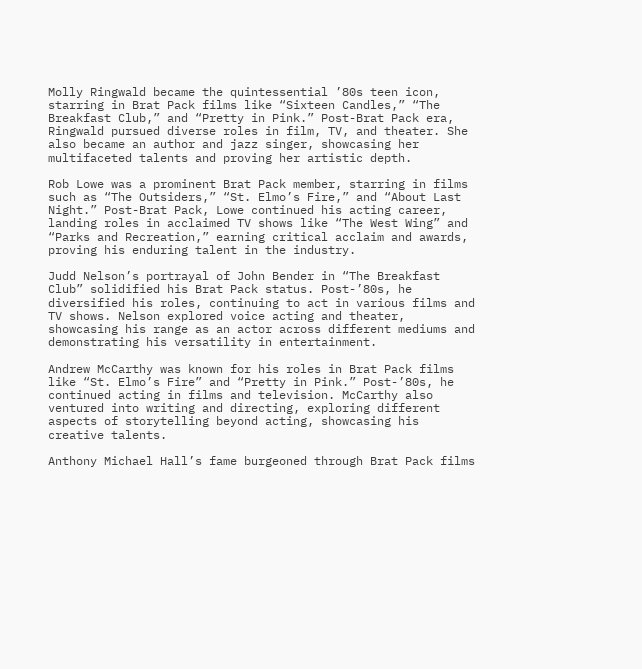Molly Ringwald became the quintessential ’80s teen icon, starring in Brat Pack films like “Sixteen Candles,” “The Breakfast Club,” and “Pretty in Pink.” Post-Brat Pack era, Ringwald pursued diverse roles in film, TV, and theater. She also became an author and jazz singer, showcasing her multifaceted talents and proving her artistic depth.

Rob Lowe was a prominent Brat Pack member, starring in films such as “The Outsiders,” “St. Elmo’s Fire,” and “About Last Night.” Post-Brat Pack, Lowe continued his acting career, landing roles in acclaimed TV shows like “The West Wing” and “Parks and Recreation,” earning critical acclaim and awards, proving his enduring talent in the industry.

Judd Nelson’s portrayal of John Bender in “The Breakfast Club” solidified his Brat Pack status. Post-’80s, he diversified his roles, continuing to act in various films and TV shows. Nelson explored voice acting and theater, showcasing his range as an actor across different mediums and demonstrating his versatility in entertainment.

Andrew McCarthy was known for his roles in Brat Pack films like “St. Elmo’s Fire” and “Pretty in Pink.” Post-’80s, he continued acting in films and television. McCarthy also ventured into writing and directing, exploring different aspects of storytelling beyond acting, showcasing his creative talents.

Anthony Michael Hall’s fame burgeoned through Brat Pack films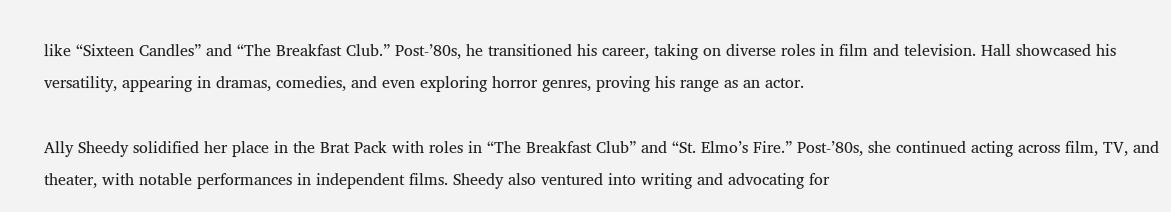like “Sixteen Candles” and “The Breakfast Club.” Post-’80s, he transitioned his career, taking on diverse roles in film and television. Hall showcased his versatility, appearing in dramas, comedies, and even exploring horror genres, proving his range as an actor.

Ally Sheedy solidified her place in the Brat Pack with roles in “The Breakfast Club” and “St. Elmo’s Fire.” Post-’80s, she continued acting across film, TV, and theater, with notable performances in independent films. Sheedy also ventured into writing and advocating for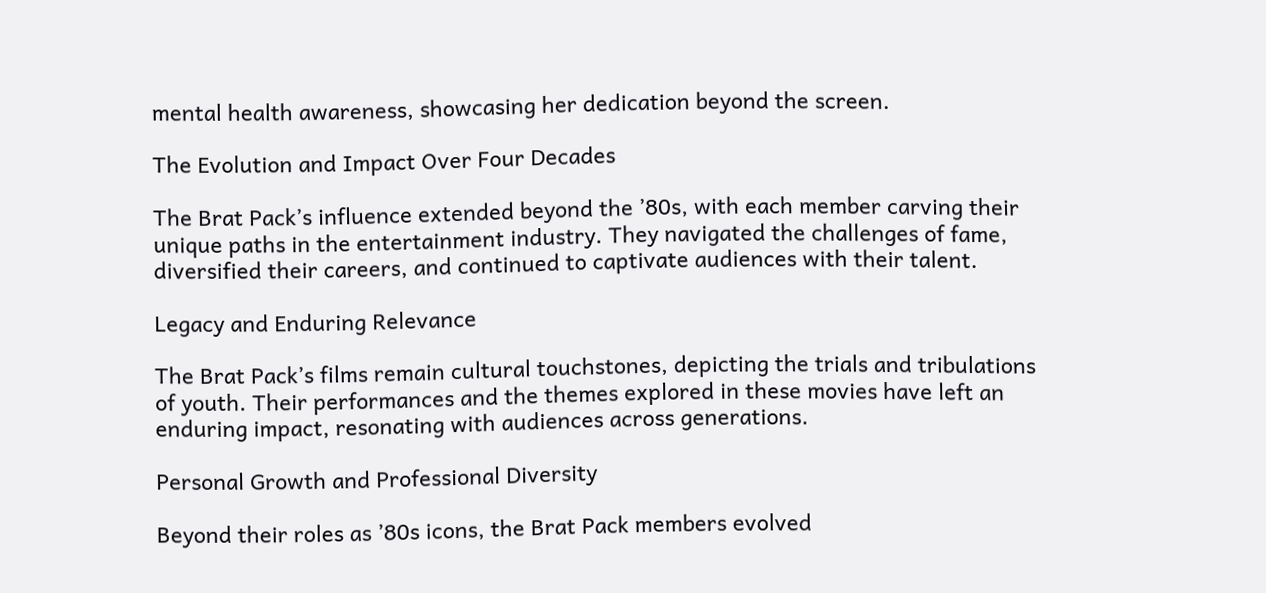mental health awareness, showcasing her dedication beyond the screen.

The Evolution and Impact Over Four Decades

The Brat Pack’s influence extended beyond the ’80s, with each member carving their unique paths in the entertainment industry. They navigated the challenges of fame, diversified their careers, and continued to captivate audiences with their talent.

Legacy and Enduring Relevance

The Brat Pack’s films remain cultural touchstones, depicting the trials and tribulations of youth. Their performances and the themes explored in these movies have left an enduring impact, resonating with audiences across generations.

Personal Growth and Professional Diversity

Beyond their roles as ’80s icons, the Brat Pack members evolved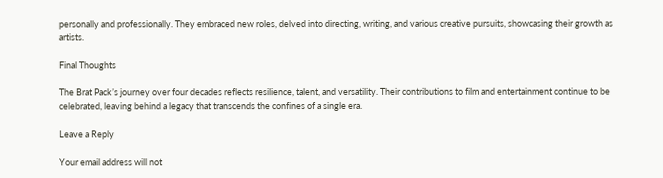personally and professionally. They embraced new roles, delved into directing, writing, and various creative pursuits, showcasing their growth as artists.

Final Thoughts

The Brat Pack’s journey over four decades reflects resilience, talent, and versatility. Their contributions to film and entertainment continue to be celebrated, leaving behind a legacy that transcends the confines of a single era.

Leave a Reply

Your email address will not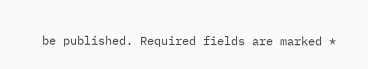be published. Required fields are marked *